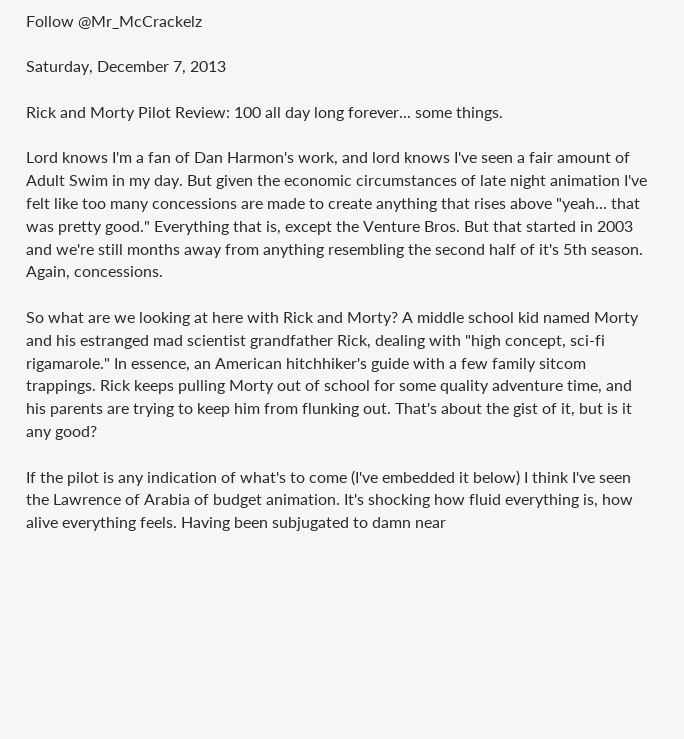Follow @Mr_McCrackelz

Saturday, December 7, 2013

Rick and Morty Pilot Review: 100 all day long forever... some things.

Lord knows I'm a fan of Dan Harmon's work, and lord knows I've seen a fair amount of Adult Swim in my day. But given the economic circumstances of late night animation I've felt like too many concessions are made to create anything that rises above "yeah... that was pretty good." Everything that is, except the Venture Bros. But that started in 2003 and we're still months away from anything resembling the second half of it's 5th season. Again, concessions.

So what are we looking at here with Rick and Morty? A middle school kid named Morty and his estranged mad scientist grandfather Rick, dealing with "high concept, sci-fi rigamarole." In essence, an American hitchhiker's guide with a few family sitcom trappings. Rick keeps pulling Morty out of school for some quality adventure time, and his parents are trying to keep him from flunking out. That's about the gist of it, but is it any good?

If the pilot is any indication of what's to come (I've embedded it below) I think I've seen the Lawrence of Arabia of budget animation. It's shocking how fluid everything is, how alive everything feels. Having been subjugated to damn near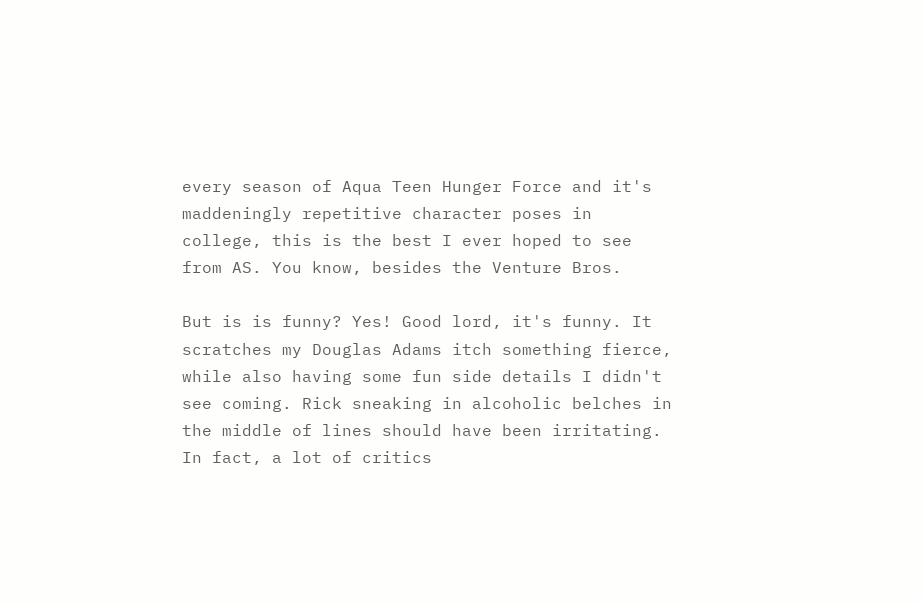every season of Aqua Teen Hunger Force and it's maddeningly repetitive character poses in college, this is the best I ever hoped to see from AS. You know, besides the Venture Bros.

But is is funny? Yes! Good lord, it's funny. It scratches my Douglas Adams itch something fierce, while also having some fun side details I didn't see coming. Rick sneaking in alcoholic belches in the middle of lines should have been irritating. In fact, a lot of critics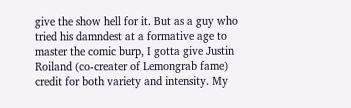give the show hell for it. But as a guy who tried his damndest at a formative age to master the comic burp, I gotta give Justin Roiland (co-creater of Lemongrab fame) credit for both variety and intensity. My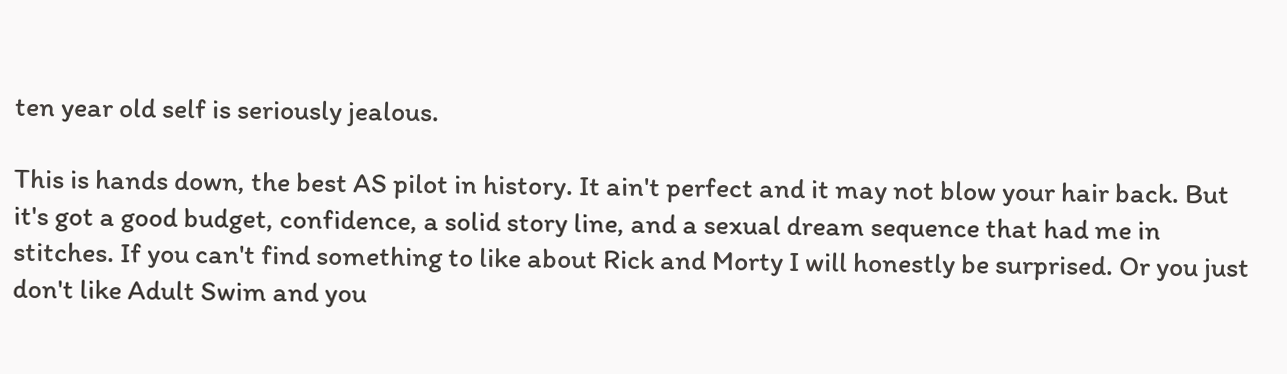ten year old self is seriously jealous.

This is hands down, the best AS pilot in history. It ain't perfect and it may not blow your hair back. But it's got a good budget, confidence, a solid story line, and a sexual dream sequence that had me in stitches. If you can't find something to like about Rick and Morty I will honestly be surprised. Or you just don't like Adult Swim and you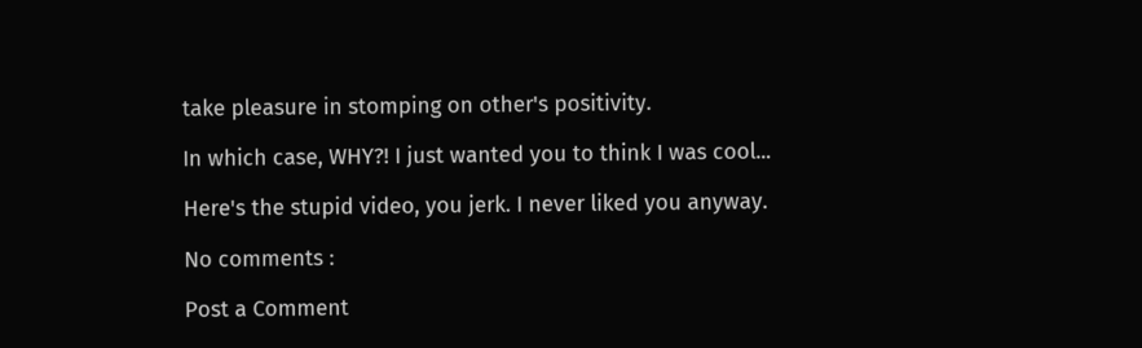take pleasure in stomping on other's positivity.

In which case, WHY?! I just wanted you to think I was cool...

Here's the stupid video, you jerk. I never liked you anyway.

No comments :

Post a Comment